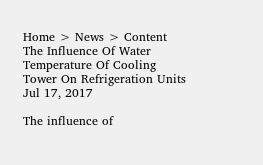Home > News > Content
The Influence Of Water Temperature Of Cooling Tower On Refrigeration Units
Jul 17, 2017

The influence of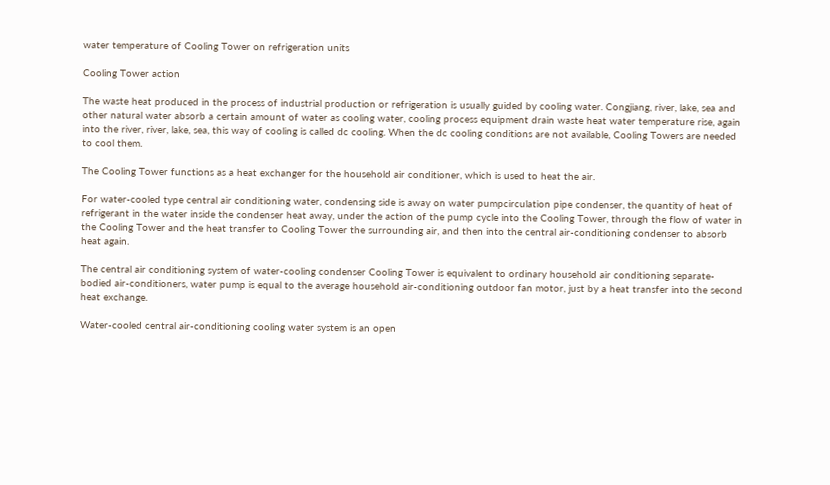water temperature of Cooling Tower on refrigeration units

Cooling Tower action

The waste heat produced in the process of industrial production or refrigeration is usually guided by cooling water. Congjiang, river, lake, sea and other natural water absorb a certain amount of water as cooling water, cooling process equipment drain waste heat water temperature rise, again into the river, river, lake, sea, this way of cooling is called dc cooling. When the dc cooling conditions are not available, Cooling Towers are needed to cool them.

The Cooling Tower functions as a heat exchanger for the household air conditioner, which is used to heat the air.

For water-cooled type central air conditioning water, condensing side is away on water pumpcirculation pipe condenser, the quantity of heat of refrigerant in the water inside the condenser heat away, under the action of the pump cycle into the Cooling Tower, through the flow of water in the Cooling Tower and the heat transfer to Cooling Tower the surrounding air, and then into the central air-conditioning condenser to absorb heat again.

The central air conditioning system of water-cooling condenser Cooling Tower is equivalent to ordinary household air conditioning separate-bodied air-conditioners, water pump is equal to the average household air-conditioning outdoor fan motor, just by a heat transfer into the second heat exchange.

Water-cooled central air-conditioning cooling water system is an open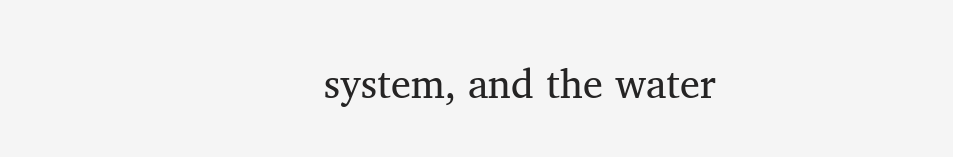system, and the water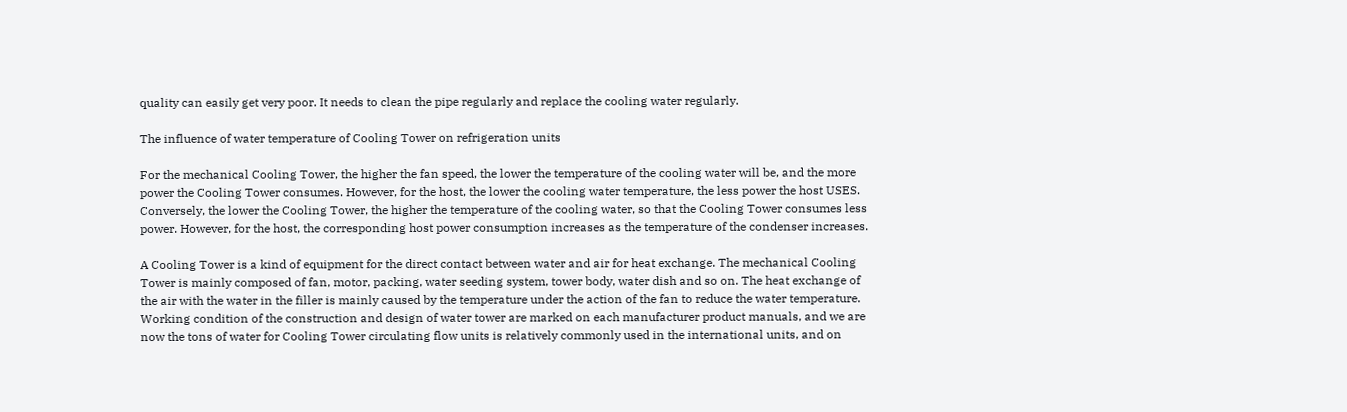quality can easily get very poor. It needs to clean the pipe regularly and replace the cooling water regularly.

The influence of water temperature of Cooling Tower on refrigeration units

For the mechanical Cooling Tower, the higher the fan speed, the lower the temperature of the cooling water will be, and the more power the Cooling Tower consumes. However, for the host, the lower the cooling water temperature, the less power the host USES. Conversely, the lower the Cooling Tower, the higher the temperature of the cooling water, so that the Cooling Tower consumes less power. However, for the host, the corresponding host power consumption increases as the temperature of the condenser increases.

A Cooling Tower is a kind of equipment for the direct contact between water and air for heat exchange. The mechanical Cooling Tower is mainly composed of fan, motor, packing, water seeding system, tower body, water dish and so on. The heat exchange of the air with the water in the filler is mainly caused by the temperature under the action of the fan to reduce the water temperature. Working condition of the construction and design of water tower are marked on each manufacturer product manuals, and we are now the tons of water for Cooling Tower circulating flow units is relatively commonly used in the international units, and on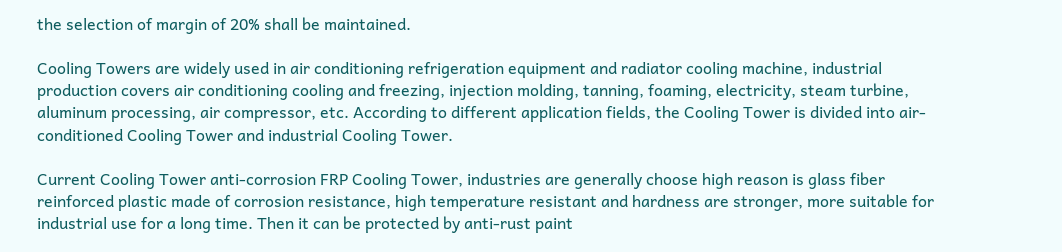the selection of margin of 20% shall be maintained.

Cooling Towers are widely used in air conditioning refrigeration equipment and radiator cooling machine, industrial production covers air conditioning cooling and freezing, injection molding, tanning, foaming, electricity, steam turbine, aluminum processing, air compressor, etc. According to different application fields, the Cooling Tower is divided into air-conditioned Cooling Tower and industrial Cooling Tower.

Current Cooling Tower anti-corrosion FRP Cooling Tower, industries are generally choose high reason is glass fiber reinforced plastic made of corrosion resistance, high temperature resistant and hardness are stronger, more suitable for industrial use for a long time. Then it can be protected by anti-rust paint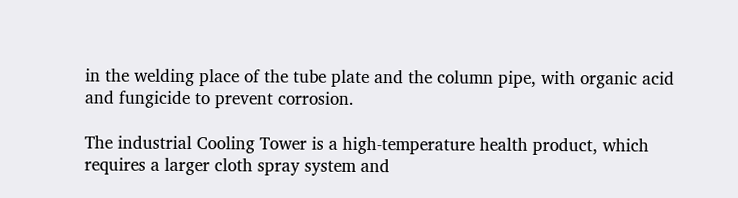in the welding place of the tube plate and the column pipe, with organic acid and fungicide to prevent corrosion.

The industrial Cooling Tower is a high-temperature health product, which requires a larger cloth spray system and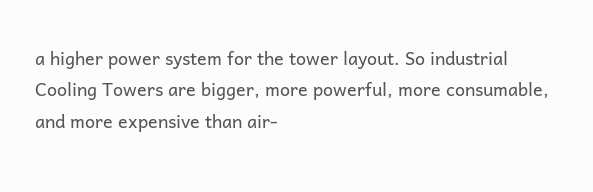a higher power system for the tower layout. So industrial Cooling Towers are bigger, more powerful, more consumable, and more expensive than air-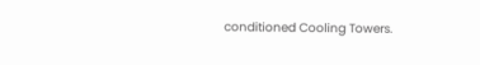conditioned Cooling Towers.